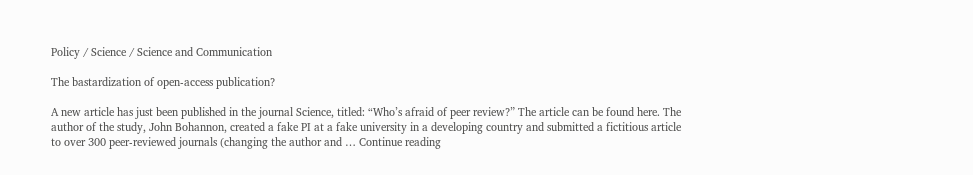Policy / Science / Science and Communication

The bastardization of open-access publication?

A new article has just been published in the journal Science, titled: “Who’s afraid of peer review?” The article can be found here. The author of the study, John Bohannon, created a fake PI at a fake university in a developing country and submitted a fictitious article to over 300 peer-reviewed journals (changing the author and … Continue reading